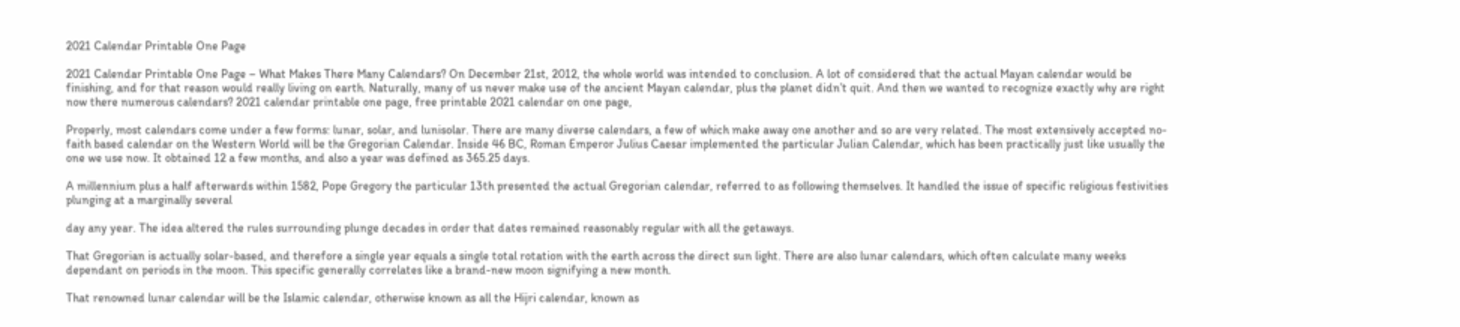2021 Calendar Printable One Page

2021 Calendar Printable One Page – What Makes There Many Calendars? On December 21st, 2012, the whole world was intended to conclusion. A lot of considered that the actual Mayan calendar would be finishing, and for that reason would really living on earth. Naturally, many of us never make use of the ancient Mayan calendar, plus the planet didn’t quit. And then we wanted to recognize exactly why are right now there numerous calendars? 2021 calendar printable one page, free printable 2021 calendar on one page,

Properly, most calendars come under a few forms: lunar, solar, and lunisolar. There are many diverse calendars, a few of which make away one another and so are very related. The most extensively accepted no-faith based calendar on the Western World will be the Gregorian Calendar. Inside 46 BC, Roman Emperor Julius Caesar implemented the particular Julian Calendar, which has been practically just like usually the one we use now. It obtained 12 a few months, and also a year was defined as 365.25 days.

A millennium plus a half afterwards within 1582, Pope Gregory the particular 13th presented the actual Gregorian calendar, referred to as following themselves. It handled the issue of specific religious festivities plunging at a marginally several

day any year. The idea altered the rules surrounding plunge decades in order that dates remained reasonably regular with all the getaways.

That Gregorian is actually solar-based, and therefore a single year equals a single total rotation with the earth across the direct sun light. There are also lunar calendars, which often calculate many weeks dependant on periods in the moon. This specific generally correlates like a brand-new moon signifying a new month.

That renowned lunar calendar will be the Islamic calendar, otherwise known as all the Hijri calendar, known as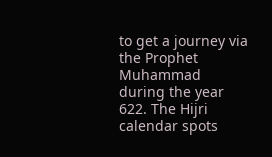to get a journey via the Prophet Muhammad during the year 622. The Hijri calendar spots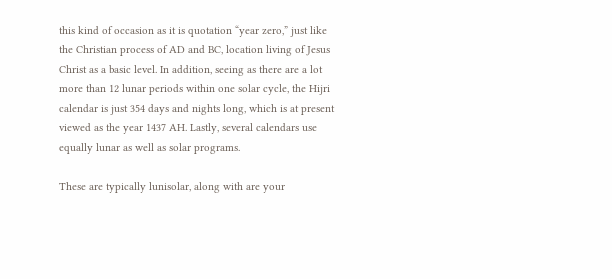this kind of occasion as it is quotation “year zero,” just like the Christian process of AD and BC, location living of Jesus Christ as a basic level. In addition, seeing as there are a lot more than 12 lunar periods within one solar cycle, the Hijri calendar is just 354 days and nights long, which is at present viewed as the year 1437 AH. Lastly, several calendars use equally lunar as well as solar programs.

These are typically lunisolar, along with are your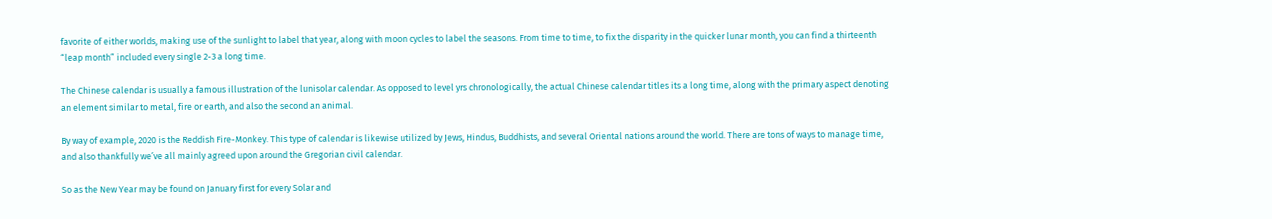favorite of either worlds, making use of the sunlight to label that year, along with moon cycles to label the seasons. From time to time, to fix the disparity in the quicker lunar month, you can find a thirteenth “leap month” included every single 2-3 a long time.

The Chinese calendar is usually a famous illustration of the lunisolar calendar. As opposed to level yrs chronologically, the actual Chinese calendar titles its a long time, along with the primary aspect denoting an element similar to metal, fire or earth, and also the second an animal.

By way of example, 2020 is the Reddish Fire-Monkey. This type of calendar is likewise utilized by Jews, Hindus, Buddhists, and several Oriental nations around the world. There are tons of ways to manage time, and also thankfully we’ve all mainly agreed upon around the Gregorian civil calendar.

So as the New Year may be found on January first for every Solar and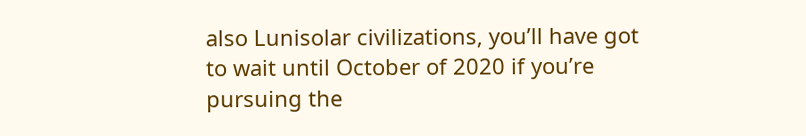also Lunisolar civilizations, you’ll have got to wait until October of 2020 if you’re pursuing the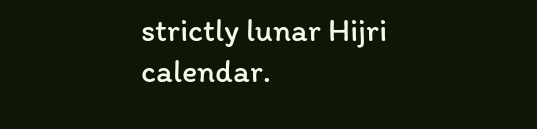strictly lunar Hijri calendar.